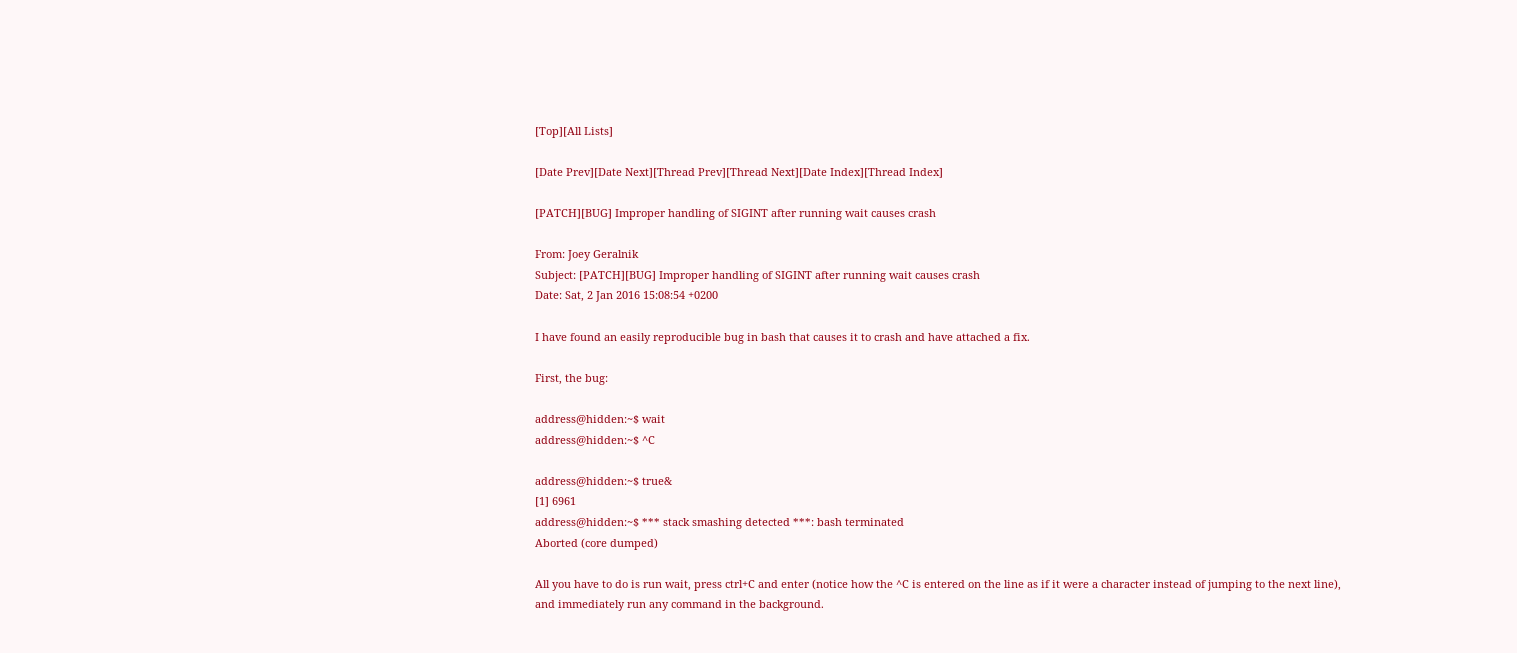[Top][All Lists]

[Date Prev][Date Next][Thread Prev][Thread Next][Date Index][Thread Index]

[PATCH][BUG] Improper handling of SIGINT after running wait causes crash

From: Joey Geralnik
Subject: [PATCH][BUG] Improper handling of SIGINT after running wait causes crash
Date: Sat, 2 Jan 2016 15:08:54 +0200

I have found an easily reproducible bug in bash that causes it to crash and have attached a fix.

First, the bug:

address@hidden:~$ wait
address@hidden:~$ ^C

address@hidden:~$ true&
[1] 6961
address@hidden:~$ *** stack smashing detected ***: bash terminated
Aborted (core dumped)

All you have to do is run wait, press ctrl+C and enter (notice how the ^C is entered on the line as if it were a character instead of jumping to the next line), and immediately run any command in the background.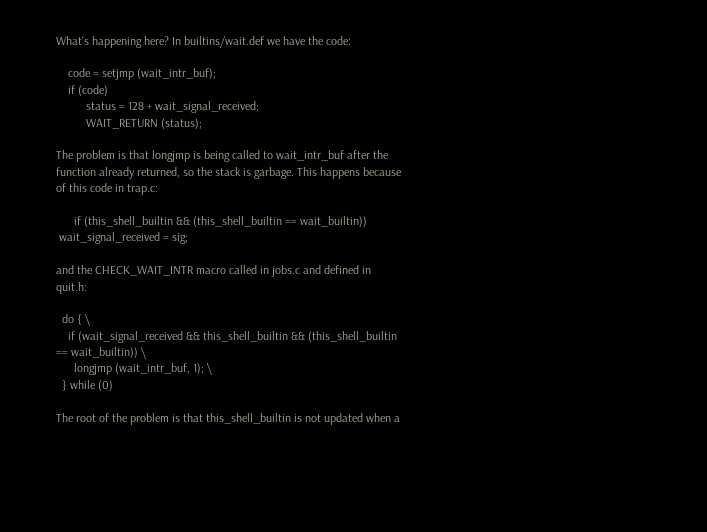What's happening here? In builtins/wait.def we have the code:

    code = setjmp (wait_intr_buf);
    if (code)
          status = 128 + wait_signal_received;
          WAIT_RETURN (status);

The problem is that longjmp is being called to wait_intr_buf after the function already returned, so the stack is garbage. This happens because of this code in trap.c:

      if (this_shell_builtin && (this_shell_builtin == wait_builtin))
 wait_signal_received = sig;

and the CHECK_WAIT_INTR macro called in jobs.c and defined in quit.h:

  do { \
    if (wait_signal_received && this_shell_builtin && (this_shell_builtin == wait_builtin)) \
      longjmp (wait_intr_buf, 1); \
  } while (0)

The root of the problem is that this_shell_builtin is not updated when a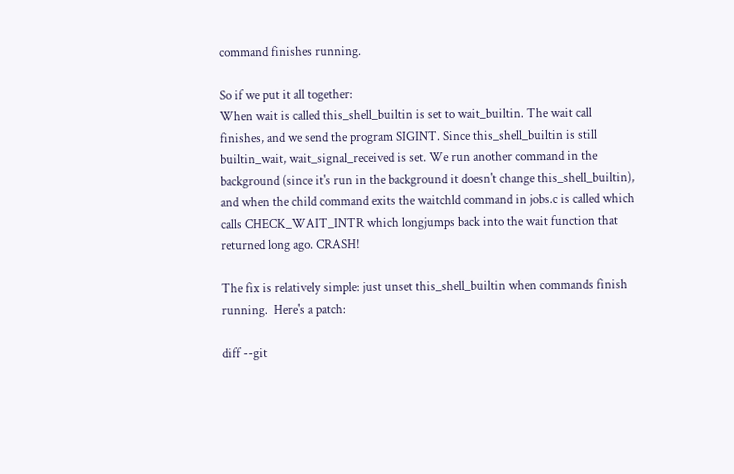command finishes running.

So if we put it all together:
When wait is called this_shell_builtin is set to wait_builtin. The wait call finishes, and we send the program SIGINT. Since this_shell_builtin is still builtin_wait, wait_signal_received is set. We run another command in the background (since it's run in the background it doesn't change this_shell_builtin), and when the child command exits the waitchld command in jobs.c is called which calls CHECK_WAIT_INTR which longjumps back into the wait function that returned long ago. CRASH!

The fix is relatively simple: just unset this_shell_builtin when commands finish running.  Here's a patch:

diff --git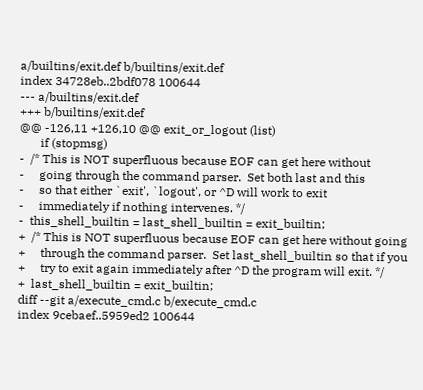a/builtins/exit.def b/builtins/exit.def
index 34728eb..2bdf078 100644
--- a/builtins/exit.def
+++ b/builtins/exit.def
@@ -126,11 +126,10 @@ exit_or_logout (list)
       if (stopmsg)
-  /* This is NOT superfluous because EOF can get here without
-     going through the command parser.  Set both last and this
-     so that either `exit', `logout', or ^D will work to exit
-     immediately if nothing intervenes. */
-  this_shell_builtin = last_shell_builtin = exit_builtin;
+  /* This is NOT superfluous because EOF can get here without going
+     through the command parser.  Set last_shell_builtin so that if you
+     try to exit again immediately after ^D the program will exit. */
+  last_shell_builtin = exit_builtin;
diff --git a/execute_cmd.c b/execute_cmd.c
index 9cebaef..5959ed2 100644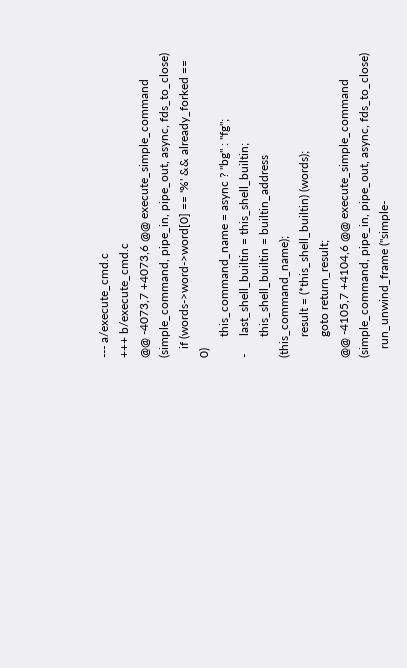--- a/execute_cmd.c
+++ b/execute_cmd.c
@@ -4073,7 +4073,6 @@ execute_simple_command (simple_command, pipe_in, pipe_out, async, fds_to_close)
   if (words->word->word[0] == '%' && already_forked == 0)
       this_command_name = async ? "bg" : "fg";
-      last_shell_builtin = this_shell_builtin;
       this_shell_builtin = builtin_address (this_command_name);
       result = (*this_shell_builtin) (words);
       goto return_result;
@@ -4105,7 +4104,6 @@ execute_simple_command (simple_command, pipe_in, pipe_out, async, fds_to_close)
   run_unwind_frame ("simple-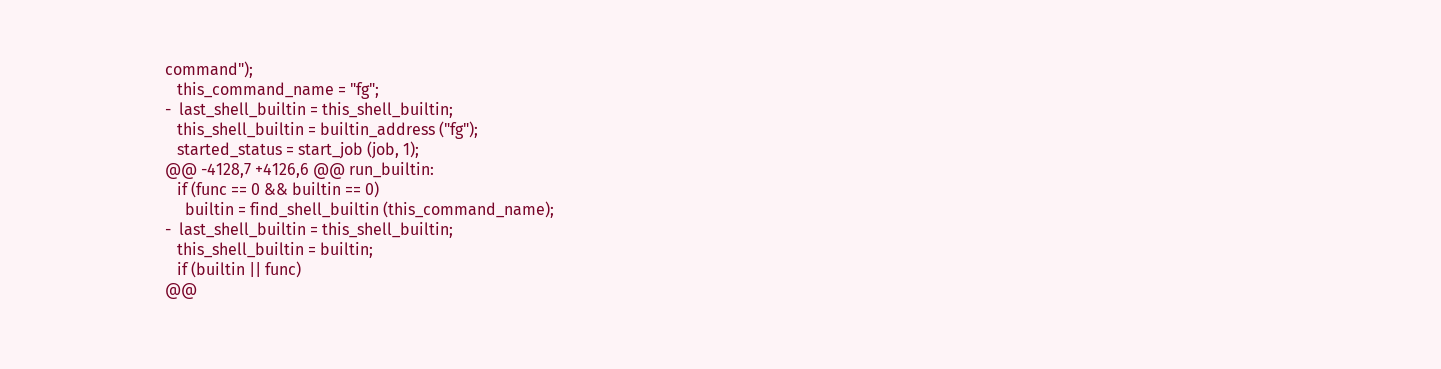command");
   this_command_name = "fg";
-  last_shell_builtin = this_shell_builtin;
   this_shell_builtin = builtin_address ("fg");
   started_status = start_job (job, 1);
@@ -4128,7 +4126,6 @@ run_builtin:
   if (func == 0 && builtin == 0)
     builtin = find_shell_builtin (this_command_name);
-  last_shell_builtin = this_shell_builtin;
   this_shell_builtin = builtin;
   if (builtin || func)
@@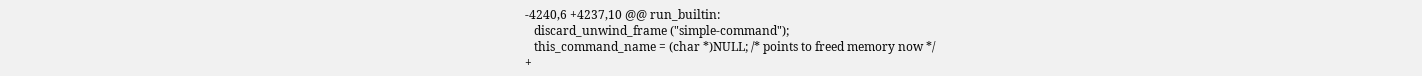-4240,6 +4237,10 @@ run_builtin:
   discard_unwind_frame ("simple-command");
   this_command_name = (char *)NULL; /* points to freed memory now */
+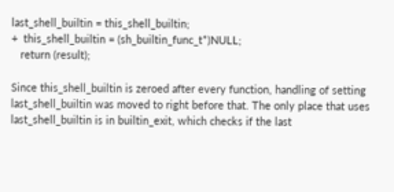last_shell_builtin = this_shell_builtin;
+  this_shell_builtin = (sh_builtin_func_t*)NULL;
   return (result);

Since this_shell_builtin is zeroed after every function, handling of setting last_shell_builtin was moved to right before that. The only place that uses last_shell_builtin is in builtin_exit, which checks if the last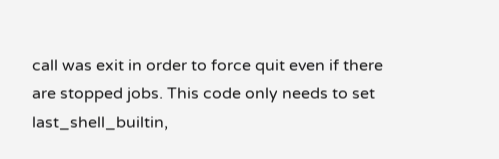call was exit in order to force quit even if there are stopped jobs. This code only needs to set last_shell_builtin,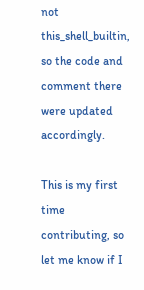not this_shell_builtin, so the code and comment there were updated accordingly.

This is my first time contributing, so let me know if I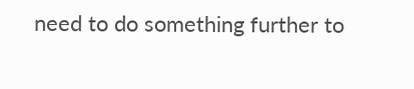need to do something further to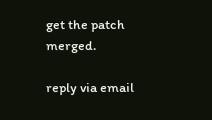get the patch merged.

reply via email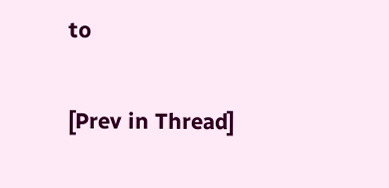to

[Prev in Thread]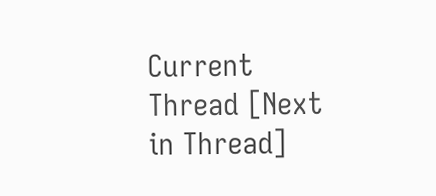Current Thread [Next in Thread]